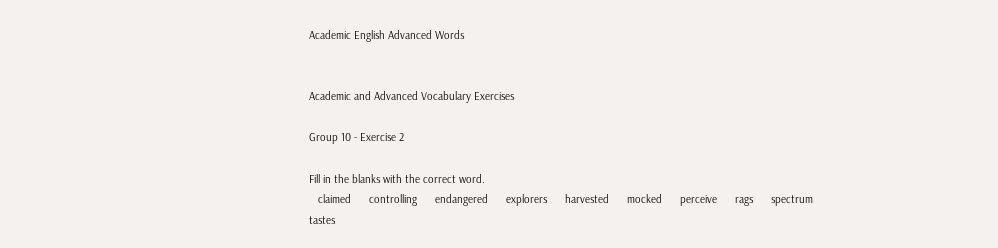Academic English Advanced Words


Academic and Advanced Vocabulary Exercises

Group 10 - Exercise 2

Fill in the blanks with the correct word.
   claimed      controlling      endangered      explorers      harvested      mocked      perceive      rags      spectrum      tastes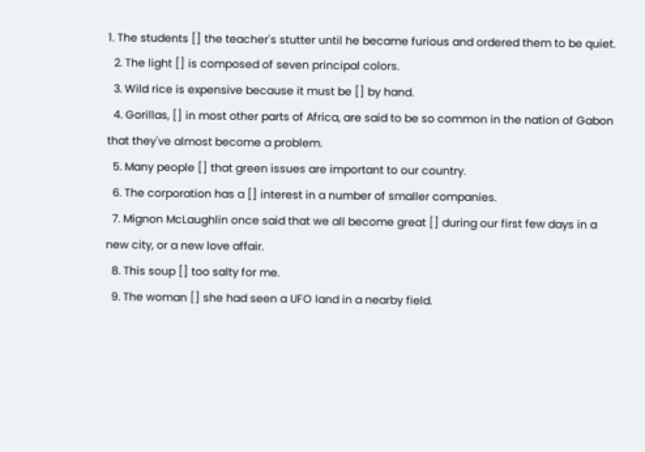1. The students [] the teacher's stutter until he became furious and ordered them to be quiet.
  2. The light [] is composed of seven principal colors.
  3. Wild rice is expensive because it must be [] by hand.
  4. Gorillas, [] in most other parts of Africa, are said to be so common in the nation of Gabon that they've almost become a problem.
  5. Many people [] that green issues are important to our country.
  6. The corporation has a [] interest in a number of smaller companies.
  7. Mignon McLaughlin once said that we all become great [] during our first few days in a new city, or a new love affair.
  8. This soup [] too salty for me.
  9. The woman [] she had seen a UFO land in a nearby field.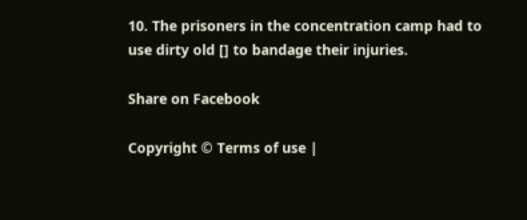10. The prisoners in the concentration camp had to use dirty old [] to bandage their injuries.

Share on Facebook

Copyright © Terms of use |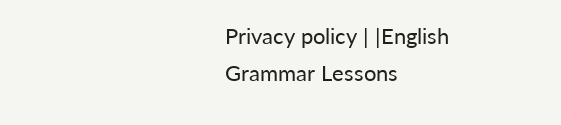Privacy policy | |English Grammar Lessons